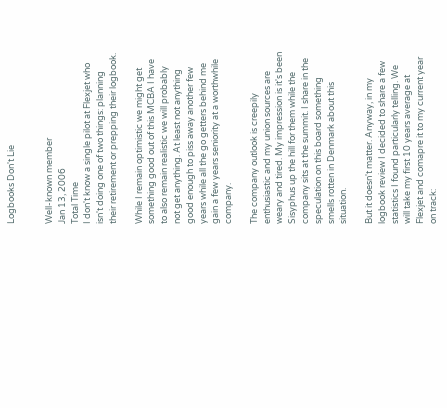Logbooks Don't Lie


Well-known member
Jan 13, 2006
Total Time
I don't know a single pilot at Flexjet who isn't doing one of two things: planning their retirement or prepping their logbook.

While I remain optimistic we might get something good out of this MCBA I have to also remain realistic we will probably not get anything. At least not anything good enough to piss away another few years while all the go getters behind me gain a few years seniority at a worthwhile company.

The company outlook is creepily enthusiastic and my union sources are weary and tired. My impression is it's been Sisyphus up the hill for them while the company sits at the summit. I share in the speculation on this board something smells rotten in Denmark about this situation.

But it doesn't matter. Anyway, in my logbook review I decided to share a few statistics I found particularly telling. We will take my first 10 years average at Flexjet and comapre it to my current year on track: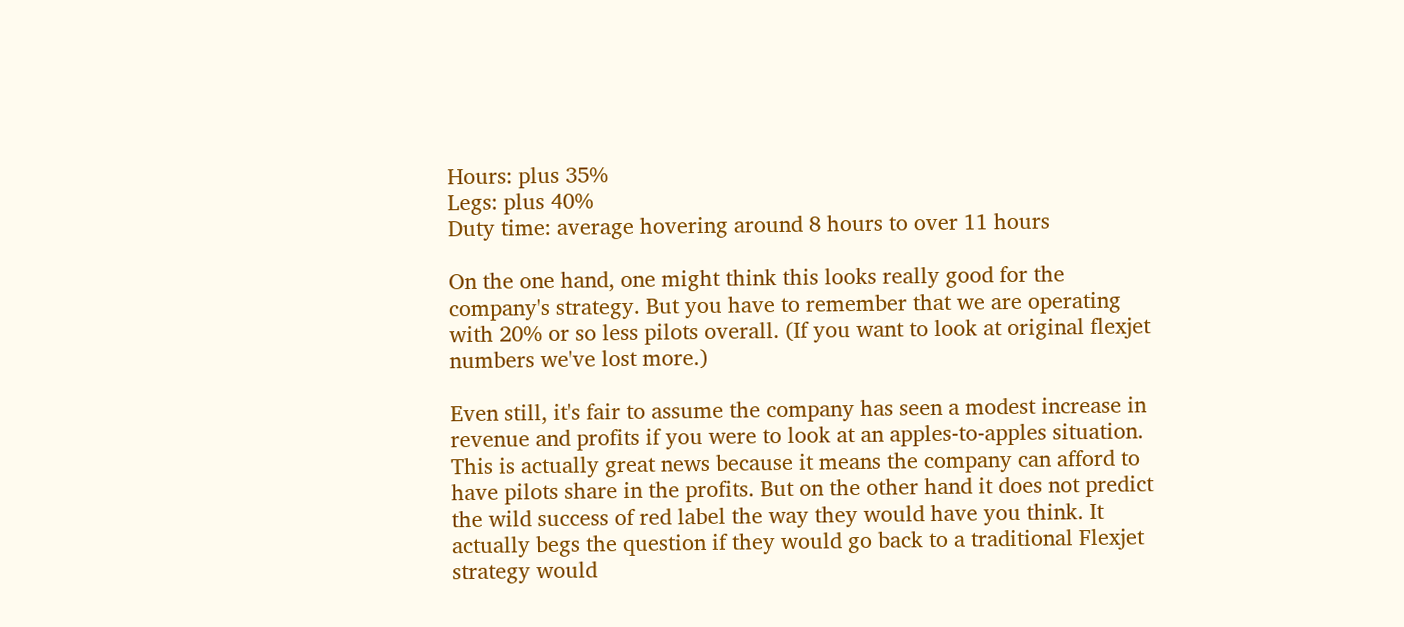Hours: plus 35%
Legs: plus 40%
Duty time: average hovering around 8 hours to over 11 hours

On the one hand, one might think this looks really good for the company's strategy. But you have to remember that we are operating with 20% or so less pilots overall. (If you want to look at original flexjet numbers we've lost more.)

Even still, it's fair to assume the company has seen a modest increase in revenue and profits if you were to look at an apples-to-apples situation. This is actually great news because it means the company can afford to have pilots share in the profits. But on the other hand it does not predict the wild success of red label the way they would have you think. It actually begs the question if they would go back to a traditional Flexjet strategy would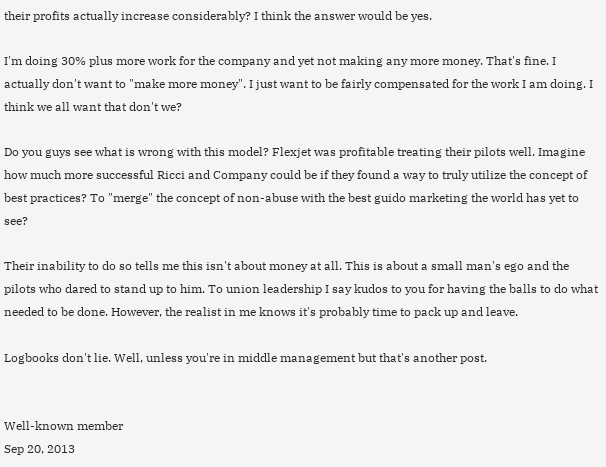their profits actually increase considerably? I think the answer would be yes.

I'm doing 30% plus more work for the company and yet not making any more money. That's fine. I actually don't want to "make more money". I just want to be fairly compensated for the work I am doing. I think we all want that don't we?

Do you guys see what is wrong with this model? Flexjet was profitable treating their pilots well. Imagine how much more successful Ricci and Company could be if they found a way to truly utilize the concept of best practices? To "merge" the concept of non-abuse with the best guido marketing the world has yet to see?

Their inability to do so tells me this isn't about money at all. This is about a small man's ego and the pilots who dared to stand up to him. To union leadership I say kudos to you for having the balls to do what needed to be done. However, the realist in me knows it's probably time to pack up and leave.

Logbooks don't lie. Well, unless you're in middle management but that's another post.


Well-known member
Sep 20, 2013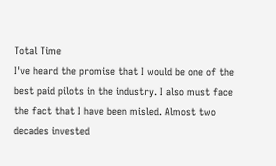Total Time
I've heard the promise that I would be one of the best paid pilots in the industry. I also must face the fact that I have been misled. Almost two decades invested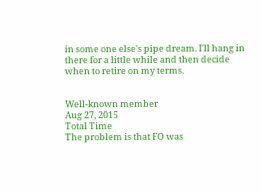in some one else's pipe dream. I'll hang in there for a little while and then decide when to retire on my terms.


Well-known member
Aug 27, 2015
Total Time
The problem is that FO was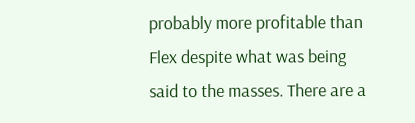probably more profitable than Flex despite what was being said to the masses. There are a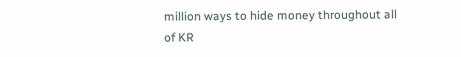million ways to hide money throughout all of KR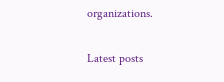organizations.

Latest posts